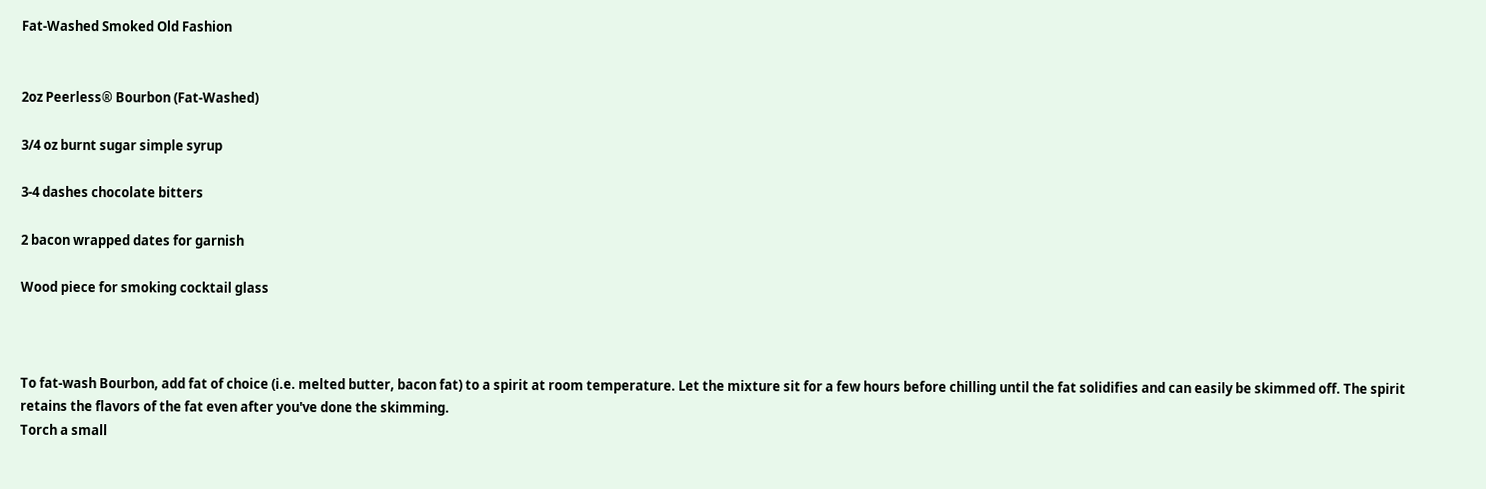Fat-Washed Smoked Old Fashion


2oz Peerless® Bourbon (Fat-Washed)

3/4 oz burnt sugar simple syrup

3-4 dashes chocolate bitters

2 bacon wrapped dates for garnish

Wood piece for smoking cocktail glass



To fat-wash Bourbon, add fat of choice (i.e. melted butter, bacon fat) to a spirit at room temperature. Let the mixture sit for a few hours before chilling until the fat solidifies and can easily be skimmed off. The spirit retains the flavors of the fat even after you've done the skimming.
Torch a small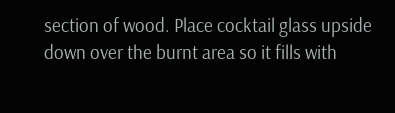section of wood. Place cocktail glass upside down over the burnt area so it fills with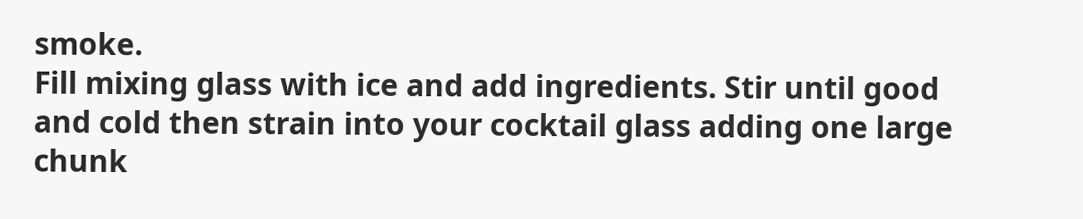smoke.
Fill mixing glass with ice and add ingredients. Stir until good and cold then strain into your cocktail glass adding one large chunk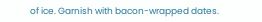of ice. Garnish with bacon-wrapped dates.